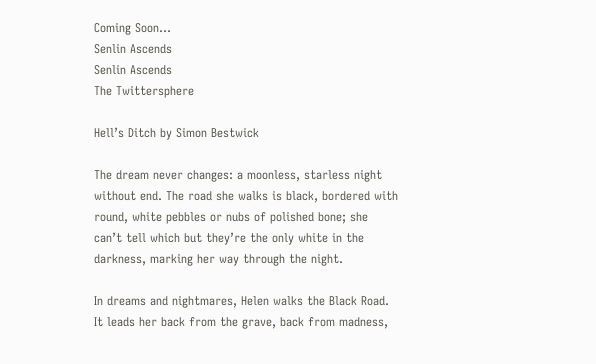Coming Soon...
Senlin Ascends
Senlin Ascends
The Twittersphere

Hell’s Ditch by Simon Bestwick

The dream never changes: a moonless, starless night without end. The road she walks is black, bordered with round, white pebbles or nubs of polished bone; she can’t tell which but they’re the only white in the darkness, marking her way through the night.

In dreams and nightmares, Helen walks the Black Road. It leads her back from the grave, back from madness,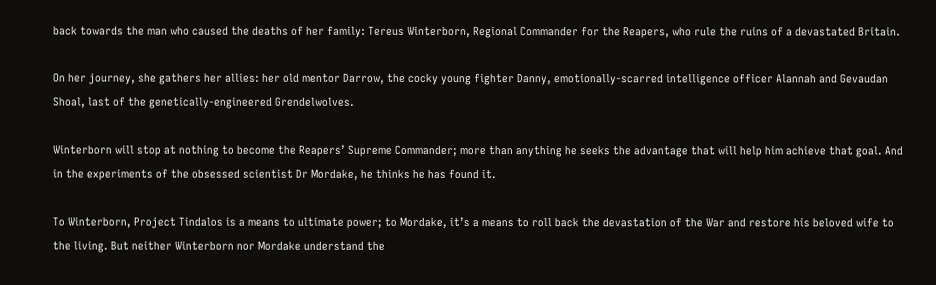back towards the man who caused the deaths of her family: Tereus Winterborn, Regional Commander for the Reapers, who rule the ruins of a devastated Britain.

On her journey, she gathers her allies: her old mentor Darrow, the cocky young fighter Danny, emotionally-scarred intelligence officer Alannah and Gevaudan Shoal, last of the genetically-engineered Grendelwolves.

Winterborn will stop at nothing to become the Reapers’ Supreme Commander; more than anything he seeks the advantage that will help him achieve that goal. And in the experiments of the obsessed scientist Dr Mordake, he thinks he has found it.

To Winterborn, Project Tindalos is a means to ultimate power; to Mordake, it’s a means to roll back the devastation of the War and restore his beloved wife to the living. But neither Winterborn nor Mordake understand the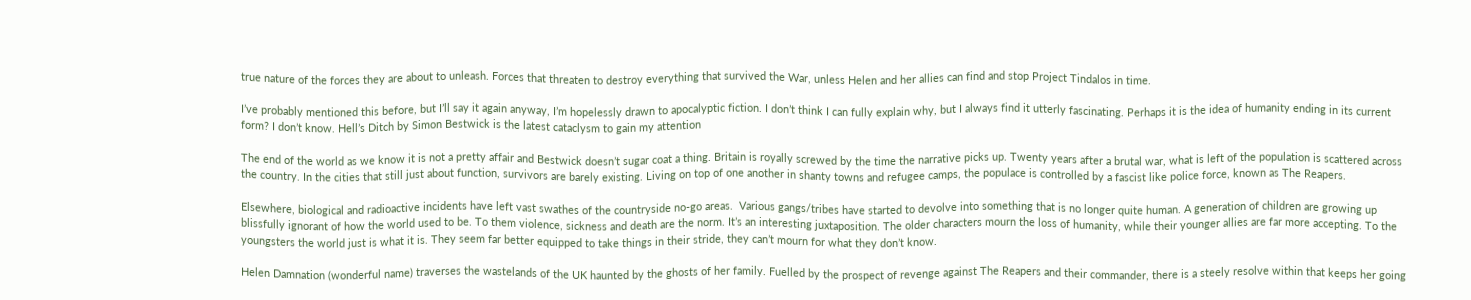true nature of the forces they are about to unleash. Forces that threaten to destroy everything that survived the War, unless Helen and her allies can find and stop Project Tindalos in time.

I’ve probably mentioned this before, but I’ll say it again anyway, I’m hopelessly drawn to apocalyptic fiction. I don’t think I can fully explain why, but I always find it utterly fascinating. Perhaps it is the idea of humanity ending in its current form? I don’t know. Hell’s Ditch by Simon Bestwick is the latest cataclysm to gain my attention

The end of the world as we know it is not a pretty affair and Bestwick doesn’t sugar coat a thing. Britain is royally screwed by the time the narrative picks up. Twenty years after a brutal war, what is left of the population is scattered across the country. In the cities that still just about function, survivors are barely existing. Living on top of one another in shanty towns and refugee camps, the populace is controlled by a fascist like police force, known as The Reapers.

Elsewhere, biological and radioactive incidents have left vast swathes of the countryside no-go areas.  Various gangs/tribes have started to devolve into something that is no longer quite human. A generation of children are growing up blissfully ignorant of how the world used to be. To them violence, sickness and death are the norm. It’s an interesting juxtaposition. The older characters mourn the loss of humanity, while their younger allies are far more accepting. To the youngsters the world just is what it is. They seem far better equipped to take things in their stride, they can’t mourn for what they don’t know.

Helen Damnation (wonderful name) traverses the wastelands of the UK haunted by the ghosts of her family. Fuelled by the prospect of revenge against The Reapers and their commander, there is a steely resolve within that keeps her going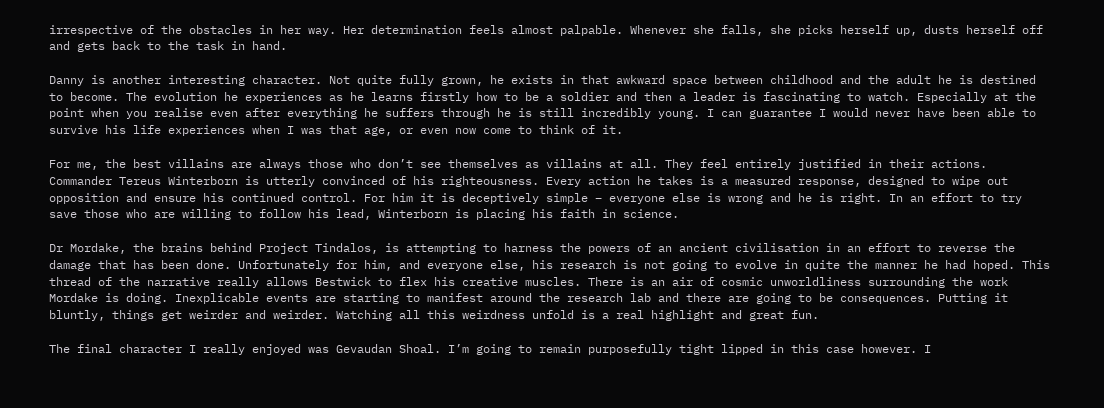irrespective of the obstacles in her way. Her determination feels almost palpable. Whenever she falls, she picks herself up, dusts herself off and gets back to the task in hand.

Danny is another interesting character. Not quite fully grown, he exists in that awkward space between childhood and the adult he is destined to become. The evolution he experiences as he learns firstly how to be a soldier and then a leader is fascinating to watch. Especially at the point when you realise even after everything he suffers through he is still incredibly young. I can guarantee I would never have been able to survive his life experiences when I was that age, or even now come to think of it.

For me, the best villains are always those who don’t see themselves as villains at all. They feel entirely justified in their actions. Commander Tereus Winterborn is utterly convinced of his righteousness. Every action he takes is a measured response, designed to wipe out opposition and ensure his continued control. For him it is deceptively simple – everyone else is wrong and he is right. In an effort to try save those who are willing to follow his lead, Winterborn is placing his faith in science.

Dr Mordake, the brains behind Project Tindalos, is attempting to harness the powers of an ancient civilisation in an effort to reverse the damage that has been done. Unfortunately for him, and everyone else, his research is not going to evolve in quite the manner he had hoped. This thread of the narrative really allows Bestwick to flex his creative muscles. There is an air of cosmic unworldliness surrounding the work Mordake is doing. Inexplicable events are starting to manifest around the research lab and there are going to be consequences. Putting it bluntly, things get weirder and weirder. Watching all this weirdness unfold is a real highlight and great fun.

The final character I really enjoyed was Gevaudan Shoal. I’m going to remain purposefully tight lipped in this case however. I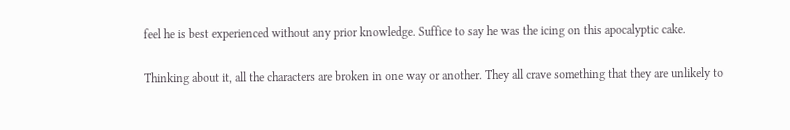feel he is best experienced without any prior knowledge. Suffice to say he was the icing on this apocalyptic cake.

Thinking about it, all the characters are broken in one way or another. They all crave something that they are unlikely to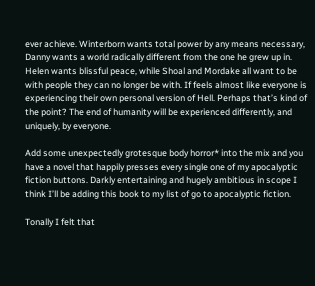ever achieve. Winterborn wants total power by any means necessary, Danny wants a world radically different from the one he grew up in. Helen wants blissful peace, while Shoal and Mordake all want to be with people they can no longer be with. If feels almost like everyone is experiencing their own personal version of Hell. Perhaps that’s kind of the point? The end of humanity will be experienced differently, and uniquely, by everyone.

Add some unexpectedly grotesque body horror* into the mix and you have a novel that happily presses every single one of my apocalyptic fiction buttons. Darkly entertaining and hugely ambitious in scope I think I’ll be adding this book to my list of go to apocalyptic fiction.

Tonally I felt that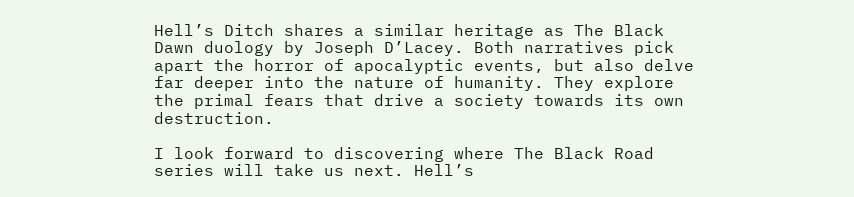Hell’s Ditch shares a similar heritage as The Black Dawn duology by Joseph D’Lacey. Both narratives pick apart the horror of apocalyptic events, but also delve far deeper into the nature of humanity. They explore the primal fears that drive a society towards its own destruction.

I look forward to discovering where The Black Road series will take us next. Hell’s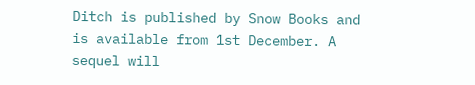Ditch is published by Snow Books and is available from 1st December. A sequel will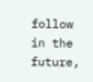follow in the future,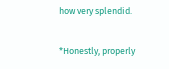how very splendid.

*Honestly, properly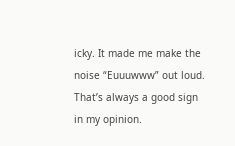icky. It made me make the noise “Euuuwww” out loud. That’s always a good sign in my opinion.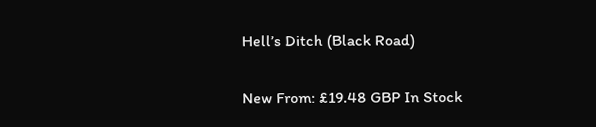Hell’s Ditch (Black Road)

New From: £19.48 GBP In Stock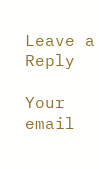Leave a Reply

Your email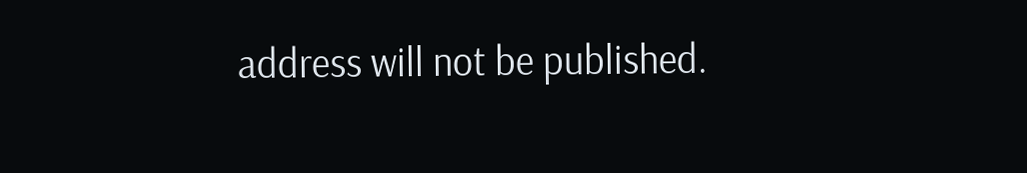address will not be published.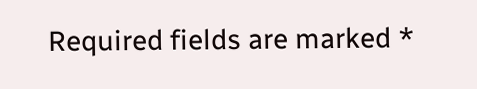Required fields are marked *